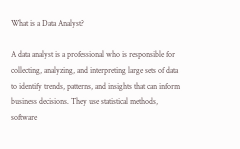What is a Data Analyst?

A data analyst is a professional who is responsible for collecting, analyzing, and interpreting large sets of data to identify trends, patterns, and insights that can inform business decisions. They use statistical methods, software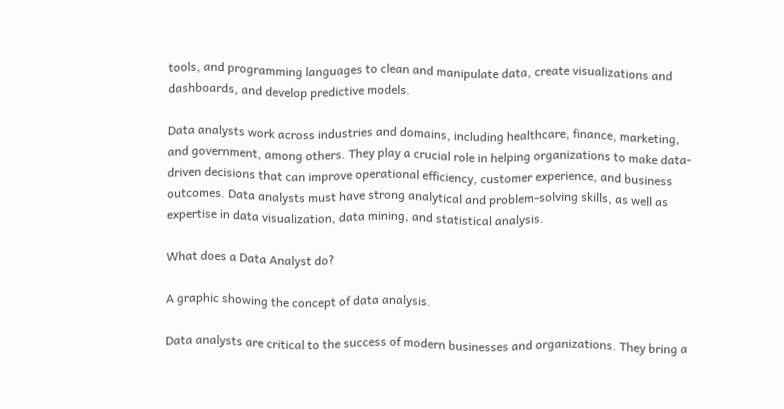tools, and programming languages to clean and manipulate data, create visualizations and dashboards, and develop predictive models.

Data analysts work across industries and domains, including healthcare, finance, marketing, and government, among others. They play a crucial role in helping organizations to make data-driven decisions that can improve operational efficiency, customer experience, and business outcomes. Data analysts must have strong analytical and problem-solving skills, as well as expertise in data visualization, data mining, and statistical analysis.

What does a Data Analyst do?

A graphic showing the concept of data analysis.

Data analysts are critical to the success of modern businesses and organizations. They bring a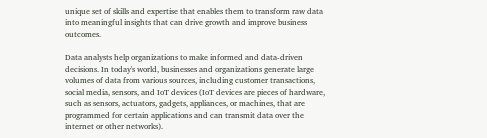unique set of skills and expertise that enables them to transform raw data into meaningful insights that can drive growth and improve business outcomes.

Data analysts help organizations to make informed and data-driven decisions. In today's world, businesses and organizations generate large volumes of data from various sources, including customer transactions, social media, sensors, and IoT devices (IoT devices are pieces of hardware, such as sensors, actuators, gadgets, appliances, or machines, that are programmed for certain applications and can transmit data over the internet or other networks).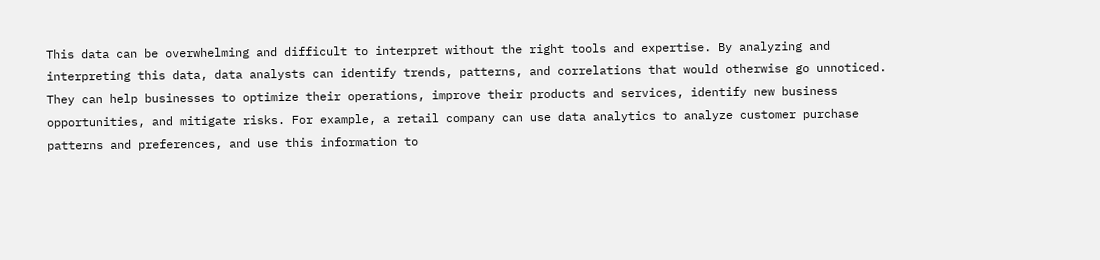This data can be overwhelming and difficult to interpret without the right tools and expertise. By analyzing and interpreting this data, data analysts can identify trends, patterns, and correlations that would otherwise go unnoticed. They can help businesses to optimize their operations, improve their products and services, identify new business opportunities, and mitigate risks. For example, a retail company can use data analytics to analyze customer purchase patterns and preferences, and use this information to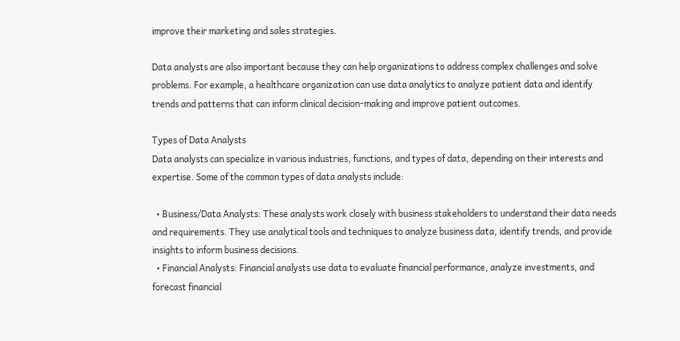improve their marketing and sales strategies.

Data analysts are also important because they can help organizations to address complex challenges and solve problems. For example, a healthcare organization can use data analytics to analyze patient data and identify trends and patterns that can inform clinical decision-making and improve patient outcomes.

Types of Data Analysts
Data analysts can specialize in various industries, functions, and types of data, depending on their interests and expertise. Some of the common types of data analysts include:

  • Business/Data Analysts: These analysts work closely with business stakeholders to understand their data needs and requirements. They use analytical tools and techniques to analyze business data, identify trends, and provide insights to inform business decisions.
  • Financial Analysts: Financial analysts use data to evaluate financial performance, analyze investments, and forecast financial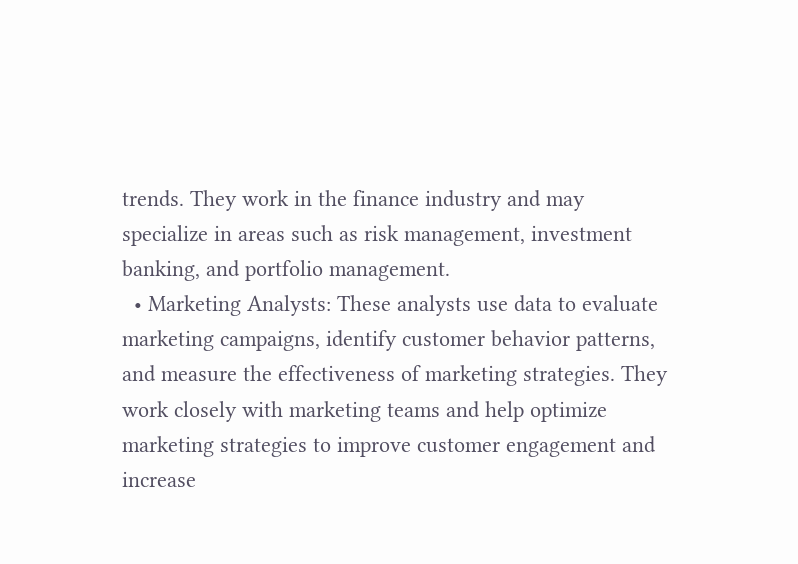trends. They work in the finance industry and may specialize in areas such as risk management, investment banking, and portfolio management.
  • Marketing Analysts: These analysts use data to evaluate marketing campaigns, identify customer behavior patterns, and measure the effectiveness of marketing strategies. They work closely with marketing teams and help optimize marketing strategies to improve customer engagement and increase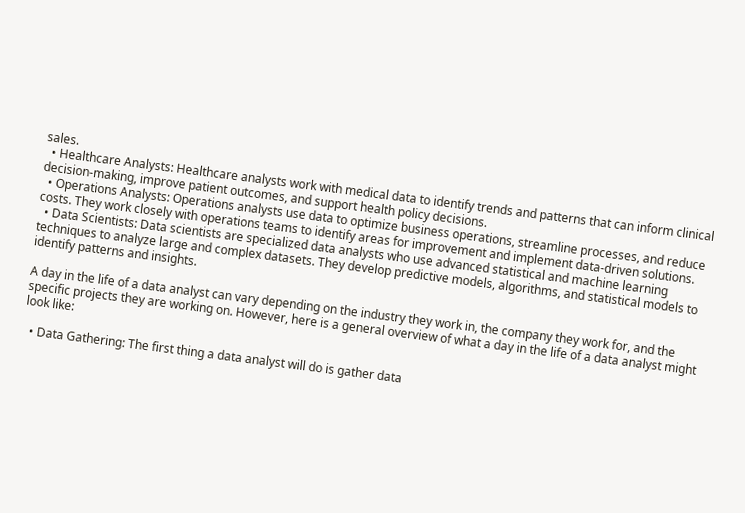sales.
  • Healthcare Analysts: Healthcare analysts work with medical data to identify trends and patterns that can inform clinical decision-making, improve patient outcomes, and support health policy decisions.
  • Operations Analysts: Operations analysts use data to optimize business operations, streamline processes, and reduce costs. They work closely with operations teams to identify areas for improvement and implement data-driven solutions.
  • Data Scientists: Data scientists are specialized data analysts who use advanced statistical and machine learning techniques to analyze large and complex datasets. They develop predictive models, algorithms, and statistical models to identify patterns and insights.

A day in the life of a data analyst can vary depending on the industry they work in, the company they work for, and the specific projects they are working on. However, here is a general overview of what a day in the life of a data analyst might look like:

  • Data Gathering: The first thing a data analyst will do is gather data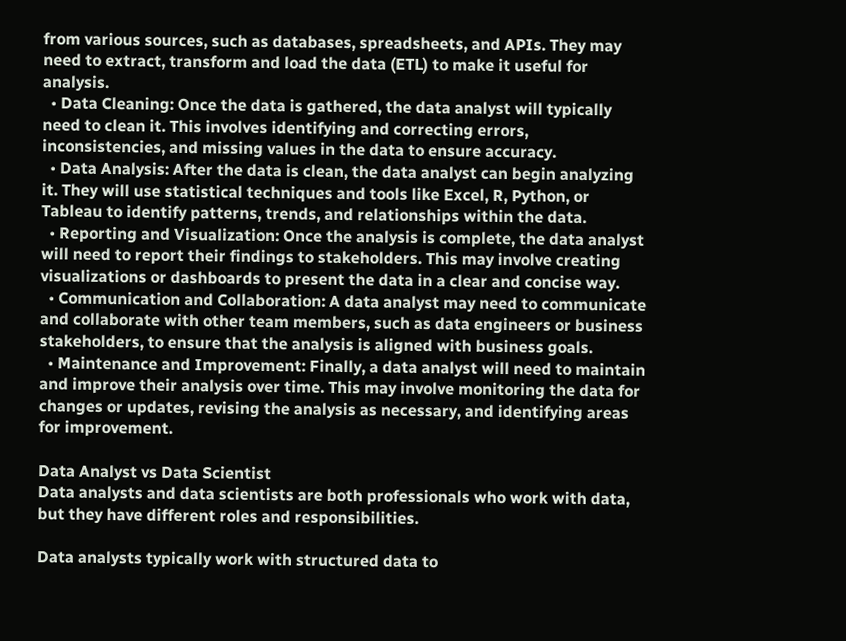from various sources, such as databases, spreadsheets, and APIs. They may need to extract, transform and load the data (ETL) to make it useful for analysis.
  • Data Cleaning: Once the data is gathered, the data analyst will typically need to clean it. This involves identifying and correcting errors, inconsistencies, and missing values in the data to ensure accuracy.
  • Data Analysis: After the data is clean, the data analyst can begin analyzing it. They will use statistical techniques and tools like Excel, R, Python, or Tableau to identify patterns, trends, and relationships within the data.
  • Reporting and Visualization: Once the analysis is complete, the data analyst will need to report their findings to stakeholders. This may involve creating visualizations or dashboards to present the data in a clear and concise way.
  • Communication and Collaboration: A data analyst may need to communicate and collaborate with other team members, such as data engineers or business stakeholders, to ensure that the analysis is aligned with business goals.
  • Maintenance and Improvement: Finally, a data analyst will need to maintain and improve their analysis over time. This may involve monitoring the data for changes or updates, revising the analysis as necessary, and identifying areas for improvement.

Data Analyst vs Data Scientist
Data analysts and data scientists are both professionals who work with data, but they have different roles and responsibilities.

Data analysts typically work with structured data to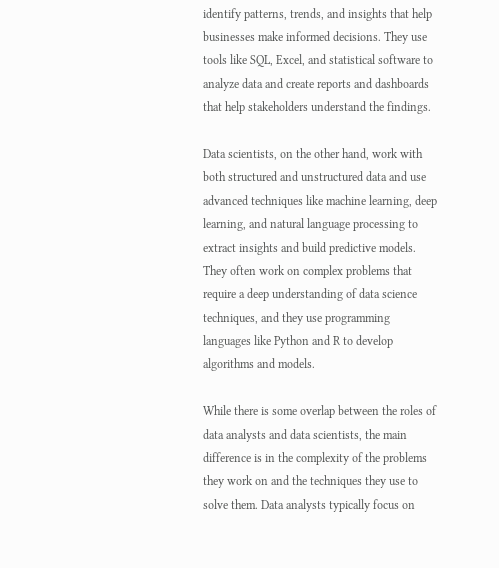identify patterns, trends, and insights that help businesses make informed decisions. They use tools like SQL, Excel, and statistical software to analyze data and create reports and dashboards that help stakeholders understand the findings.

Data scientists, on the other hand, work with both structured and unstructured data and use advanced techniques like machine learning, deep learning, and natural language processing to extract insights and build predictive models. They often work on complex problems that require a deep understanding of data science techniques, and they use programming languages like Python and R to develop algorithms and models.

While there is some overlap between the roles of data analysts and data scientists, the main difference is in the complexity of the problems they work on and the techniques they use to solve them. Data analysts typically focus on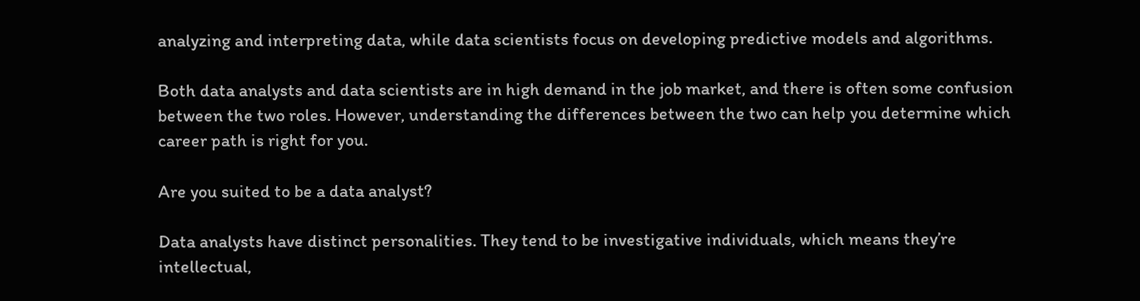analyzing and interpreting data, while data scientists focus on developing predictive models and algorithms.

Both data analysts and data scientists are in high demand in the job market, and there is often some confusion between the two roles. However, understanding the differences between the two can help you determine which career path is right for you.

Are you suited to be a data analyst?

Data analysts have distinct personalities. They tend to be investigative individuals, which means they’re intellectual,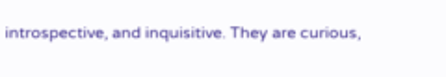introspective, and inquisitive. They are curious,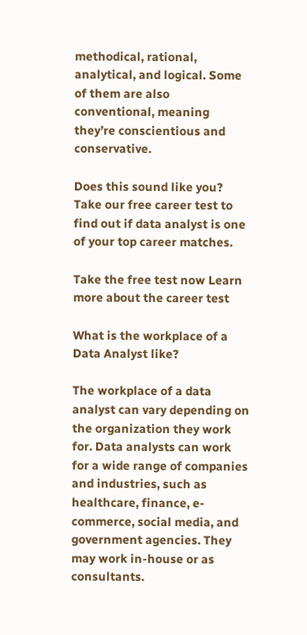methodical, rational, analytical, and logical. Some of them are also conventional, meaning they’re conscientious and conservative.

Does this sound like you? Take our free career test to find out if data analyst is one of your top career matches.

Take the free test now Learn more about the career test

What is the workplace of a Data Analyst like?

The workplace of a data analyst can vary depending on the organization they work for. Data analysts can work for a wide range of companies and industries, such as healthcare, finance, e-commerce, social media, and government agencies. They may work in-house or as consultants.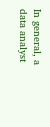In general, a data analyst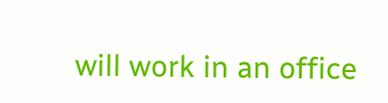will work in an office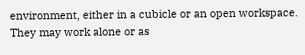environment, either in a cubicle or an open workspace. They may work alone or as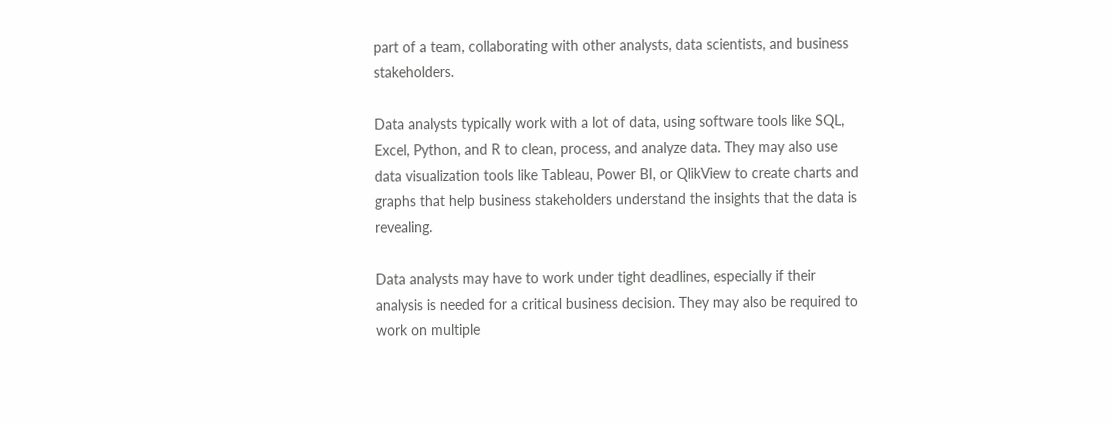part of a team, collaborating with other analysts, data scientists, and business stakeholders.

Data analysts typically work with a lot of data, using software tools like SQL, Excel, Python, and R to clean, process, and analyze data. They may also use data visualization tools like Tableau, Power BI, or QlikView to create charts and graphs that help business stakeholders understand the insights that the data is revealing.

Data analysts may have to work under tight deadlines, especially if their analysis is needed for a critical business decision. They may also be required to work on multiple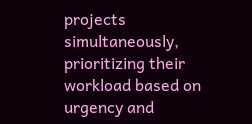projects simultaneously, prioritizing their workload based on urgency and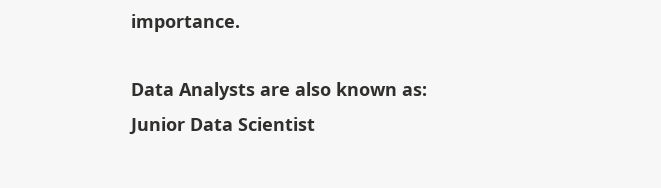importance.

Data Analysts are also known as:
Junior Data Scientist